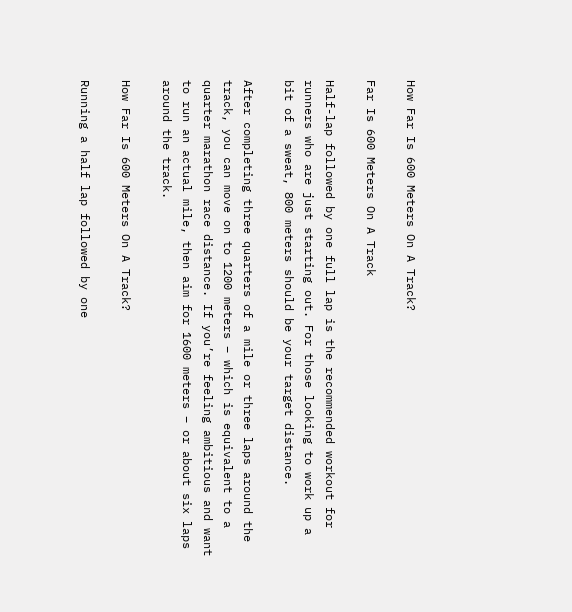How Far Is 600 Meters On A Track?

Far Is 600 Meters On A Track

Half-lap followed by one full lap is the recommended workout for runners who are just starting out. For those looking to work up a bit of a sweat, 800 meters should be your target distance.

After completing three quarters of a mile or three laps around the track, you can move on to 1200 meters – which is equivalent to a quarter marathon race distance. If you’re feeling ambitious and want to run an actual mile, then aim for 1600 meters – or about six laps around the track.

How Far Is 600 Meters On A Track?

Running a half lap followed by one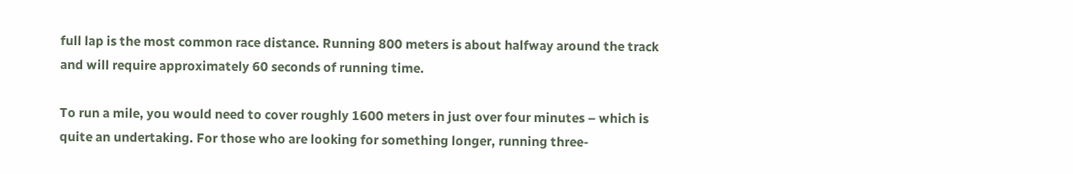full lap is the most common race distance. Running 800 meters is about halfway around the track and will require approximately 60 seconds of running time.

To run a mile, you would need to cover roughly 1600 meters in just over four minutes – which is quite an undertaking. For those who are looking for something longer, running three-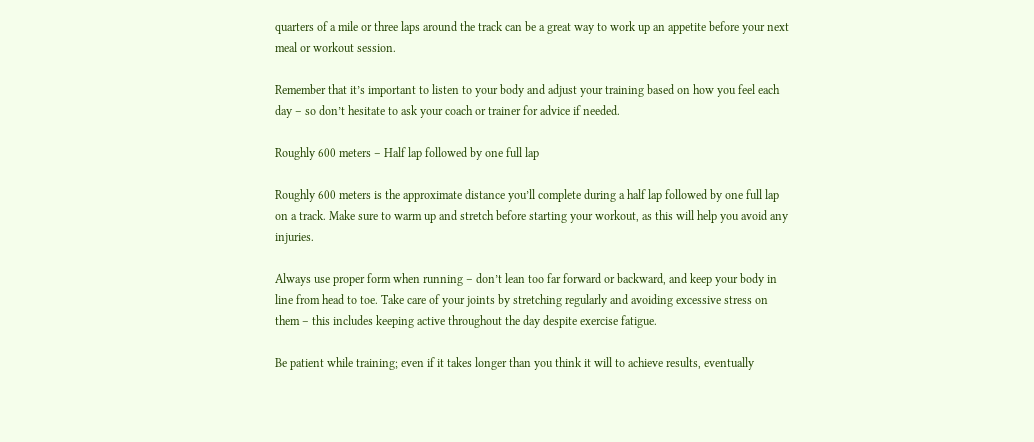quarters of a mile or three laps around the track can be a great way to work up an appetite before your next meal or workout session.

Remember that it’s important to listen to your body and adjust your training based on how you feel each day – so don’t hesitate to ask your coach or trainer for advice if needed.

Roughly 600 meters – Half lap followed by one full lap

Roughly 600 meters is the approximate distance you’ll complete during a half lap followed by one full lap on a track. Make sure to warm up and stretch before starting your workout, as this will help you avoid any injuries.

Always use proper form when running – don’t lean too far forward or backward, and keep your body in line from head to toe. Take care of your joints by stretching regularly and avoiding excessive stress on them – this includes keeping active throughout the day despite exercise fatigue.

Be patient while training; even if it takes longer than you think it will to achieve results, eventually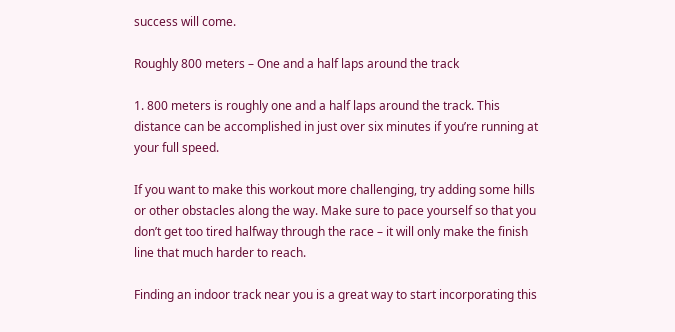success will come.

Roughly 800 meters – One and a half laps around the track

1. 800 meters is roughly one and a half laps around the track. This distance can be accomplished in just over six minutes if you’re running at your full speed.

If you want to make this workout more challenging, try adding some hills or other obstacles along the way. Make sure to pace yourself so that you don’t get too tired halfway through the race – it will only make the finish line that much harder to reach.

Finding an indoor track near you is a great way to start incorporating this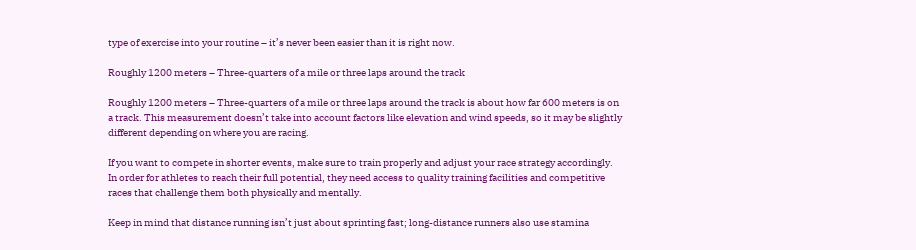type of exercise into your routine – it’s never been easier than it is right now.

Roughly 1200 meters – Three-quarters of a mile or three laps around the track

Roughly 1200 meters – Three-quarters of a mile or three laps around the track is about how far 600 meters is on a track. This measurement doesn’t take into account factors like elevation and wind speeds, so it may be slightly different depending on where you are racing.

If you want to compete in shorter events, make sure to train properly and adjust your race strategy accordingly. In order for athletes to reach their full potential, they need access to quality training facilities and competitive races that challenge them both physically and mentally.

Keep in mind that distance running isn’t just about sprinting fast; long-distance runners also use stamina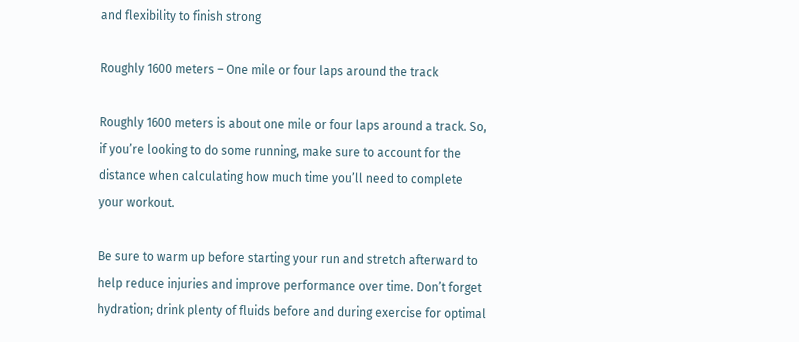and flexibility to finish strong

Roughly 1600 meters – One mile or four laps around the track

Roughly 1600 meters is about one mile or four laps around a track. So, if you’re looking to do some running, make sure to account for the distance when calculating how much time you’ll need to complete your workout.

Be sure to warm up before starting your run and stretch afterward to help reduce injuries and improve performance over time. Don’t forget hydration; drink plenty of fluids before and during exercise for optimal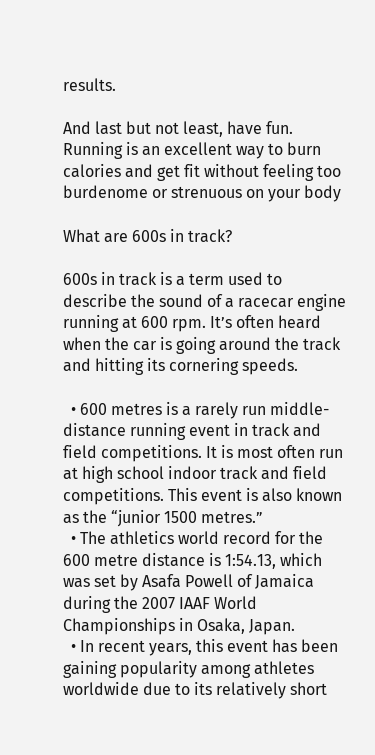results.

And last but not least, have fun. Running is an excellent way to burn calories and get fit without feeling too burdenome or strenuous on your body

What are 600s in track?

600s in track is a term used to describe the sound of a racecar engine running at 600 rpm. It’s often heard when the car is going around the track and hitting its cornering speeds.

  • 600 metres is a rarely run middle-distance running event in track and field competitions. It is most often run at high school indoor track and field competitions. This event is also known as the “junior 1500 metres.”
  • The athletics world record for the 600 metre distance is 1:54.13, which was set by Asafa Powell of Jamaica during the 2007 IAAF World Championships in Osaka, Japan.
  • In recent years, this event has been gaining popularity among athletes worldwide due to its relatively short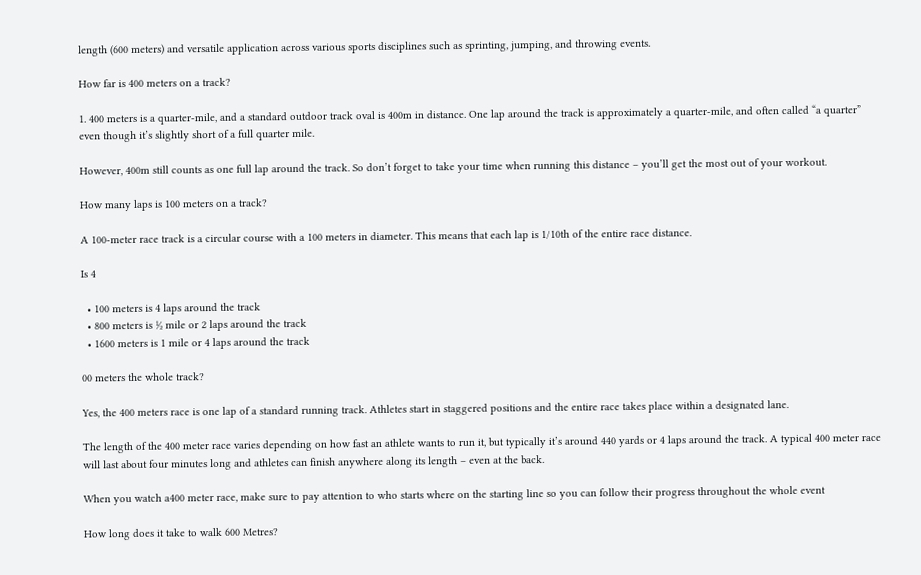length (600 meters) and versatile application across various sports disciplines such as sprinting, jumping, and throwing events.

How far is 400 meters on a track?

1. 400 meters is a quarter-mile, and a standard outdoor track oval is 400m in distance. One lap around the track is approximately a quarter-mile, and often called “a quarter” even though it’s slightly short of a full quarter mile.

However, 400m still counts as one full lap around the track. So don’t forget to take your time when running this distance – you’ll get the most out of your workout.

How many laps is 100 meters on a track?

A 100-meter race track is a circular course with a 100 meters in diameter. This means that each lap is 1/10th of the entire race distance.

Is 4

  • 100 meters is 4 laps around the track
  • 800 meters is ½ mile or 2 laps around the track
  • 1600 meters is 1 mile or 4 laps around the track

00 meters the whole track?

Yes, the 400 meters race is one lap of a standard running track. Athletes start in staggered positions and the entire race takes place within a designated lane.

The length of the 400 meter race varies depending on how fast an athlete wants to run it, but typically it’s around 440 yards or 4 laps around the track. A typical 400 meter race will last about four minutes long and athletes can finish anywhere along its length – even at the back.

When you watch a400 meter race, make sure to pay attention to who starts where on the starting line so you can follow their progress throughout the whole event

How long does it take to walk 600 Metres?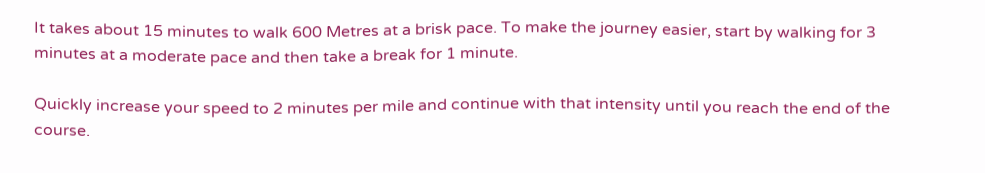It takes about 15 minutes to walk 600 Metres at a brisk pace. To make the journey easier, start by walking for 3 minutes at a moderate pace and then take a break for 1 minute.

Quickly increase your speed to 2 minutes per mile and continue with that intensity until you reach the end of the course.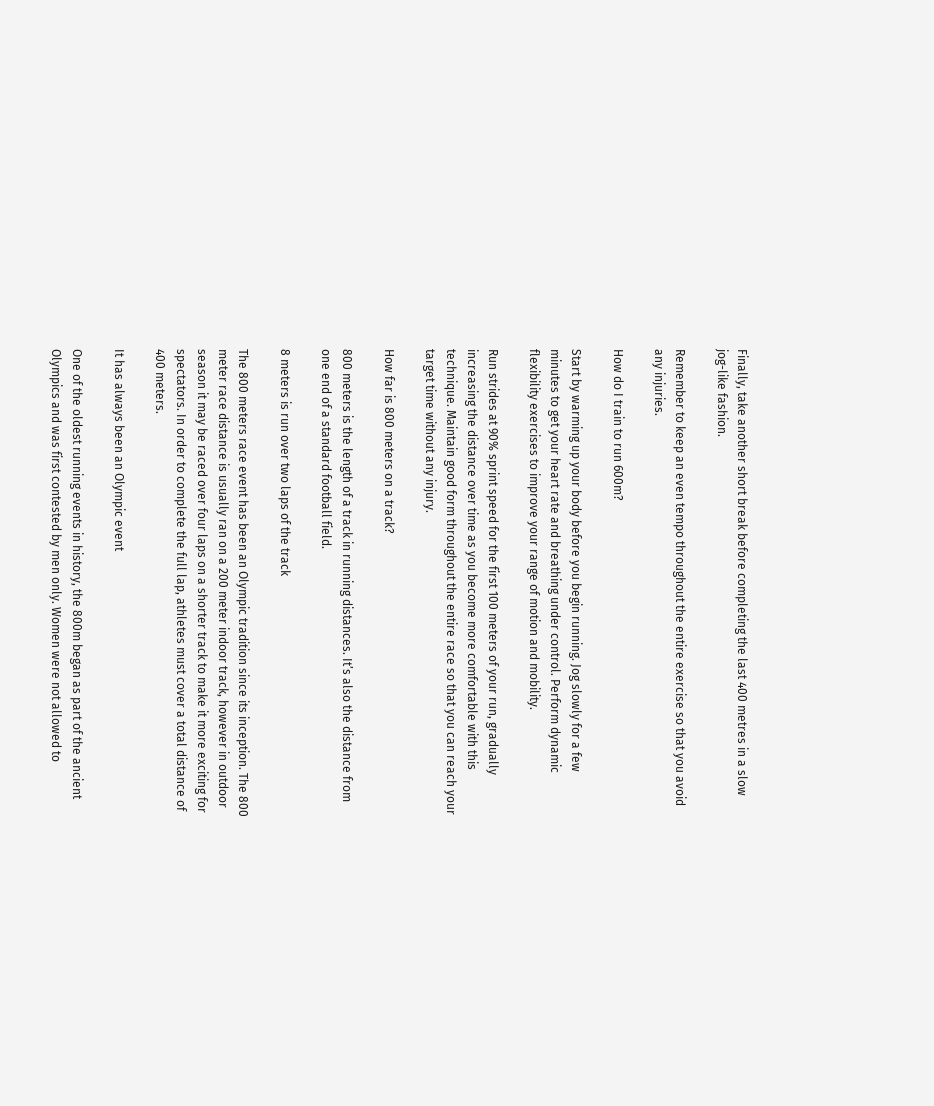Finally, take another short break before completing the last 400 metres in a slow jog-like fashion.

Remember to keep an even tempo throughout the entire exercise so that you avoid any injuries.

How do I train to run 600m?

Start by warming up your body before you begin running. Jog slowly for a few minutes to get your heart rate and breathing under control. Perform dynamic flexibility exercises to improve your range of motion and mobility.

Run strides at 90% sprint speed for the first 100 meters of your run, gradually increasing the distance over time as you become more comfortable with this technique. Maintain good form throughout the entire race so that you can reach your target time without any injury.

How far is 800 meters on a track?

800 meters is the length of a track in running distances. It’s also the distance from one end of a standard football field.

8 meters is run over two laps of the track

The 800 meters race event has been an Olympic tradition since its inception. The 800 meter race distance is usually ran on a 200 meter indoor track, however in outdoor season it may be raced over four laps on a shorter track to make it more exciting for spectators. In order to complete the full lap, athletes must cover a total distance of 400 meters.

It has always been an Olympic event

One of the oldest running events in history, the 800m began as part of the ancient Olympics and was first contested by men only. Women were not allowed to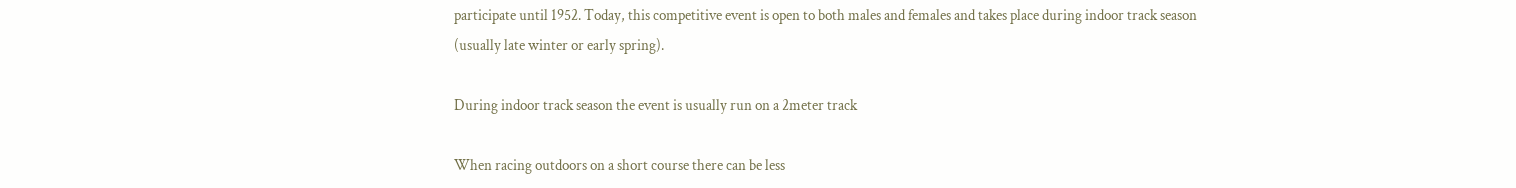participate until 1952. Today, this competitive event is open to both males and females and takes place during indoor track season (usually late winter or early spring).

During indoor track season the event is usually run on a 2meter track

When racing outdoors on a short course there can be less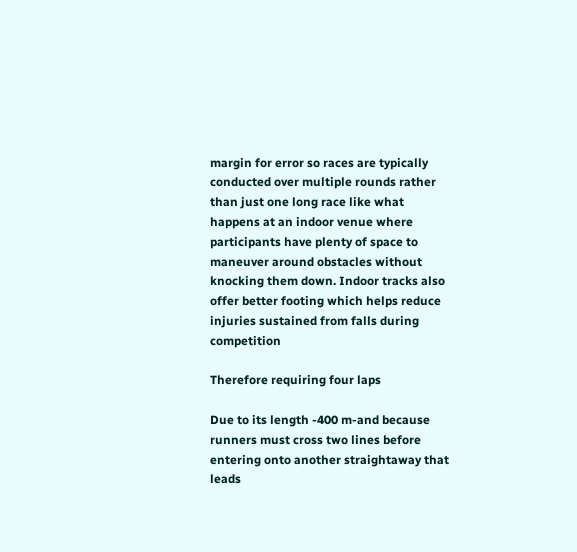margin for error so races are typically conducted over multiple rounds rather than just one long race like what happens at an indoor venue where participants have plenty of space to maneuver around obstacles without knocking them down. Indoor tracks also offer better footing which helps reduce injuries sustained from falls during competition

Therefore requiring four laps

Due to its length -400 m-and because runners must cross two lines before entering onto another straightaway that leads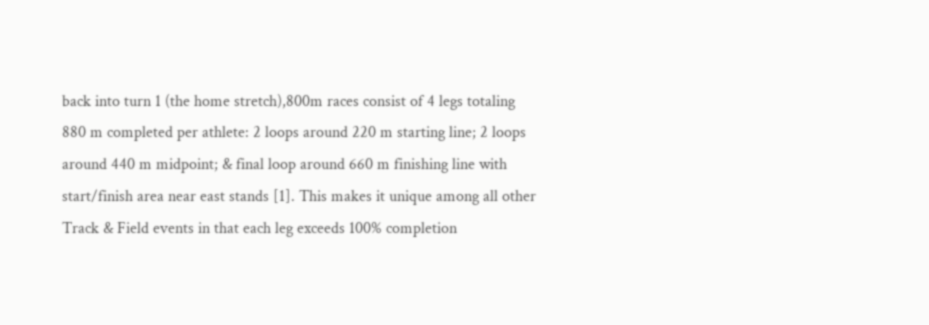back into turn 1 (the home stretch),800m races consist of 4 legs totaling 880 m completed per athlete: 2 loops around 220 m starting line; 2 loops around 440 m midpoint; & final loop around 660 m finishing line with start/finish area near east stands [1]. This makes it unique among all other Track & Field events in that each leg exceeds 100% completion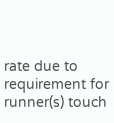rate due to requirement for runner(s) touch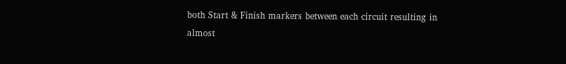both Start & Finish markers between each circuit resulting in almost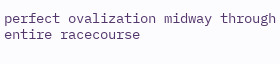perfect ovalization midway through entire racecourse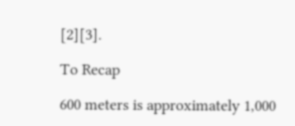[2][3].

To Recap

600 meters is approximately 1,000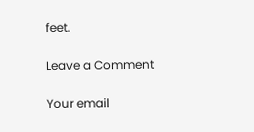feet.

Leave a Comment

Your email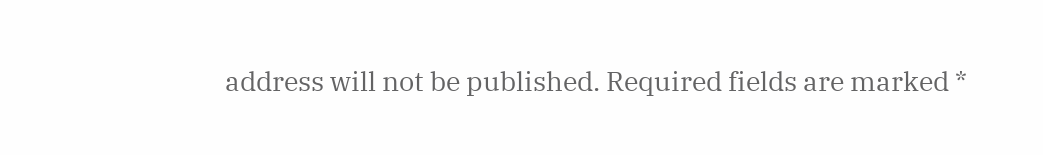address will not be published. Required fields are marked *